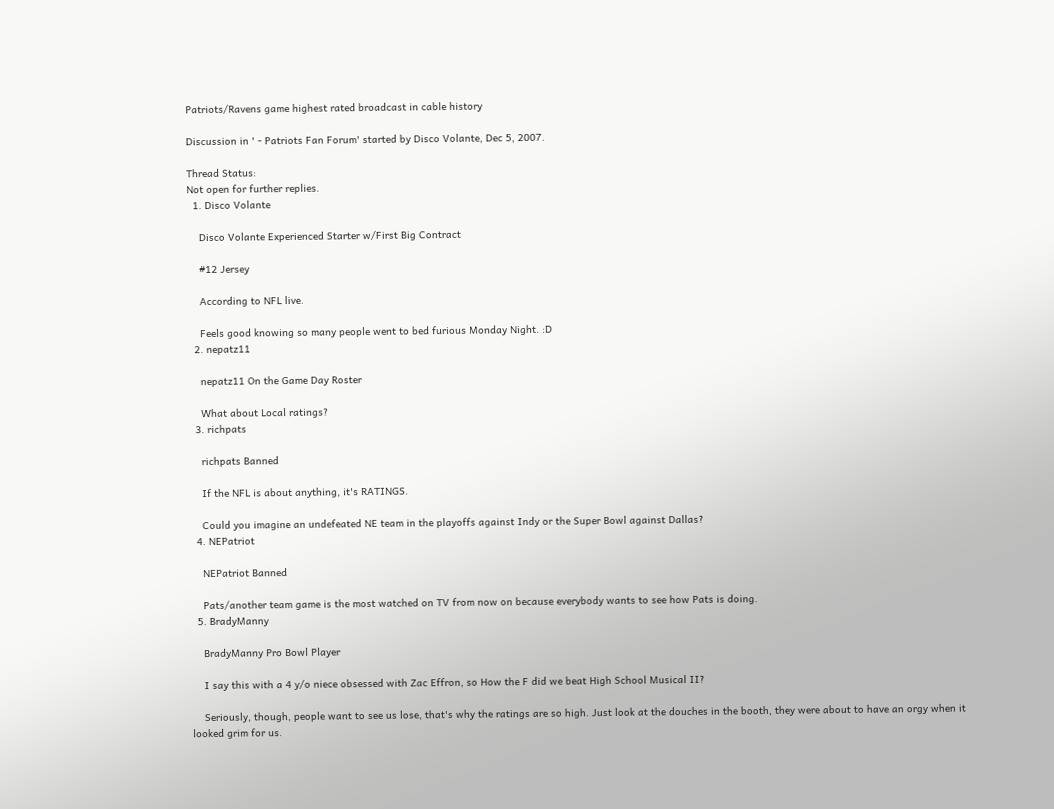Patriots/Ravens game highest rated broadcast in cable history

Discussion in ' - Patriots Fan Forum' started by Disco Volante, Dec 5, 2007.

Thread Status:
Not open for further replies.
  1. Disco Volante

    Disco Volante Experienced Starter w/First Big Contract

    #12 Jersey

    According to NFL live.

    Feels good knowing so many people went to bed furious Monday Night. :D
  2. nepatz11

    nepatz11 On the Game Day Roster

    What about Local ratings?
  3. richpats

    richpats Banned

    If the NFL is about anything, it's RATINGS.

    Could you imagine an undefeated NE team in the playoffs against Indy or the Super Bowl against Dallas?
  4. NEPatriot

    NEPatriot Banned

    Pats/another team game is the most watched on TV from now on because everybody wants to see how Pats is doing.
  5. BradyManny

    BradyManny Pro Bowl Player

    I say this with a 4 y/o niece obsessed with Zac Effron, so How the F did we beat High School Musical II?

    Seriously, though, people want to see us lose, that's why the ratings are so high. Just look at the douches in the booth, they were about to have an orgy when it looked grim for us.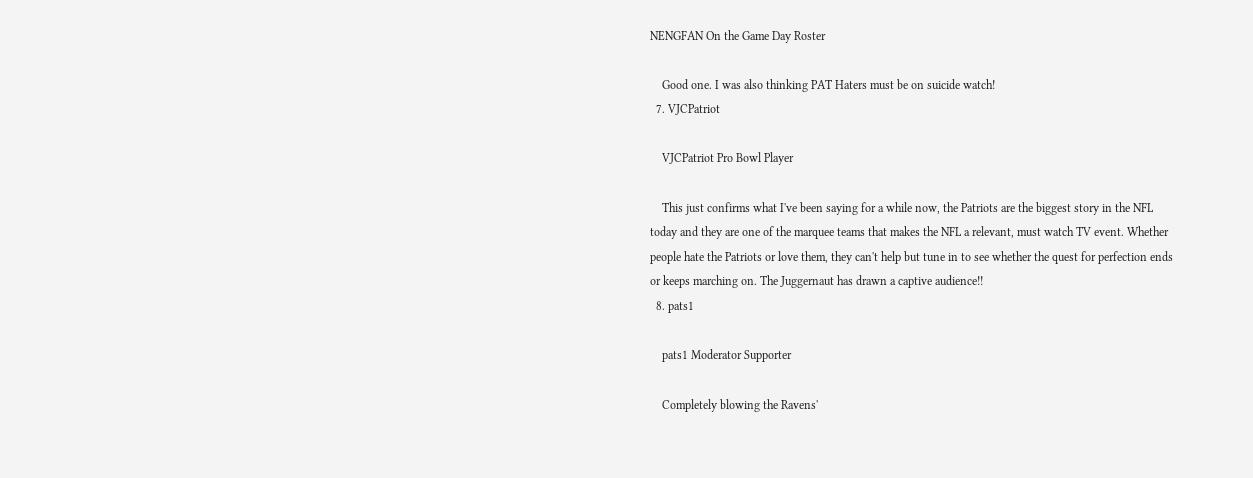NENGFAN On the Game Day Roster

    Good one. I was also thinking PAT Haters must be on suicide watch!
  7. VJCPatriot

    VJCPatriot Pro Bowl Player

    This just confirms what I've been saying for a while now, the Patriots are the biggest story in the NFL today and they are one of the marquee teams that makes the NFL a relevant, must watch TV event. Whether people hate the Patriots or love them, they can't help but tune in to see whether the quest for perfection ends or keeps marching on. The Juggernaut has drawn a captive audience!!
  8. pats1

    pats1 Moderator Supporter

    Completely blowing the Ravens'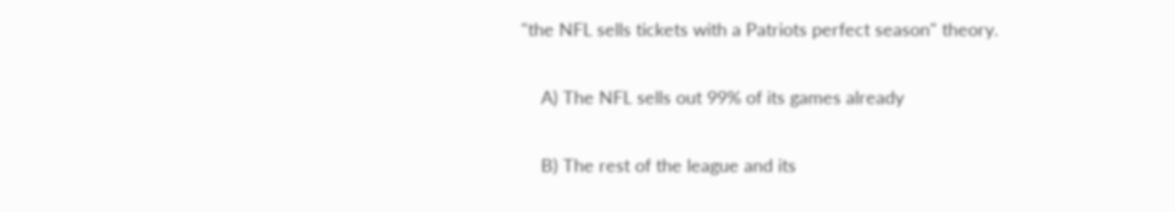"the NFL sells tickets with a Patriots perfect season" theory.

    A) The NFL sells out 99% of its games already

    B) The rest of the league and its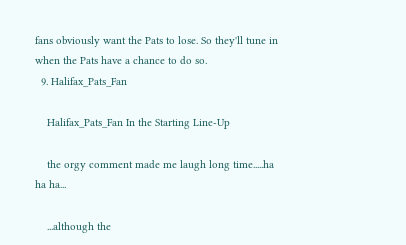fans obviously want the Pats to lose. So they'll tune in when the Pats have a chance to do so.
  9. Halifax_Pats_Fan

    Halifax_Pats_Fan In the Starting Line-Up

    the orgy comment made me laugh long time.....ha ha ha...

    ...although the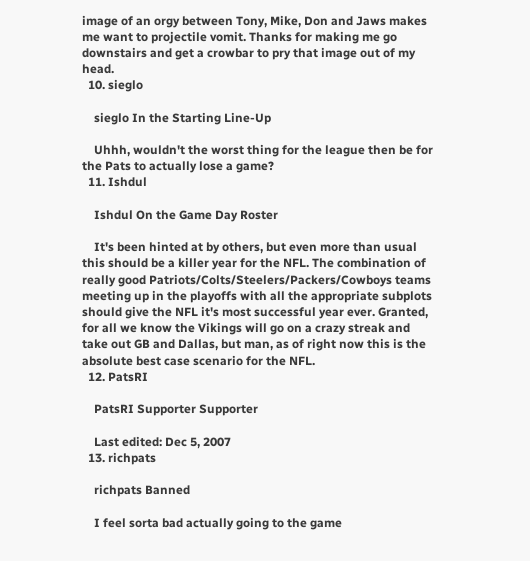image of an orgy between Tony, Mike, Don and Jaws makes me want to projectile vomit. Thanks for making me go downstairs and get a crowbar to pry that image out of my head.
  10. sieglo

    sieglo In the Starting Line-Up

    Uhhh, wouldn't the worst thing for the league then be for the Pats to actually lose a game?
  11. Ishdul

    Ishdul On the Game Day Roster

    It's been hinted at by others, but even more than usual this should be a killer year for the NFL. The combination of really good Patriots/Colts/Steelers/Packers/Cowboys teams meeting up in the playoffs with all the appropriate subplots should give the NFL it's most successful year ever. Granted, for all we know the Vikings will go on a crazy streak and take out GB and Dallas, but man, as of right now this is the absolute best case scenario for the NFL.
  12. PatsRI

    PatsRI Supporter Supporter

    Last edited: Dec 5, 2007
  13. richpats

    richpats Banned

    I feel sorta bad actually going to the game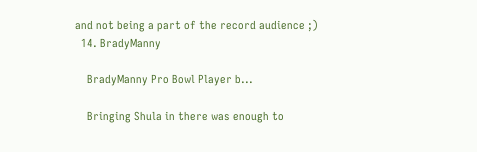and not being a part of the record audience ;)
  14. BradyManny

    BradyManny Pro Bowl Player b...

    Bringing Shula in there was enough to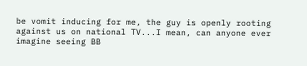be vomit inducing for me, the guy is openly rooting against us on national TV...I mean, can anyone ever imagine seeing BB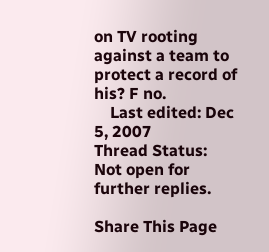on TV rooting against a team to protect a record of his? F no.
    Last edited: Dec 5, 2007
Thread Status:
Not open for further replies.

Share This Page